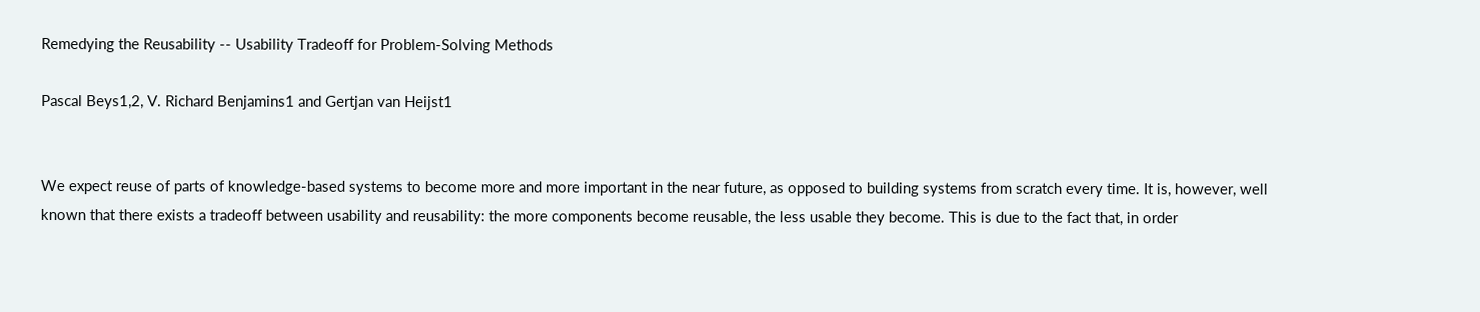Remedying the Reusability -- Usability Tradeoff for Problem-Solving Methods

Pascal Beys1,2, V. Richard Benjamins1 and Gertjan van Heijst1


We expect reuse of parts of knowledge-based systems to become more and more important in the near future, as opposed to building systems from scratch every time. It is, however, well known that there exists a tradeoff between usability and reusability: the more components become reusable, the less usable they become. This is due to the fact that, in order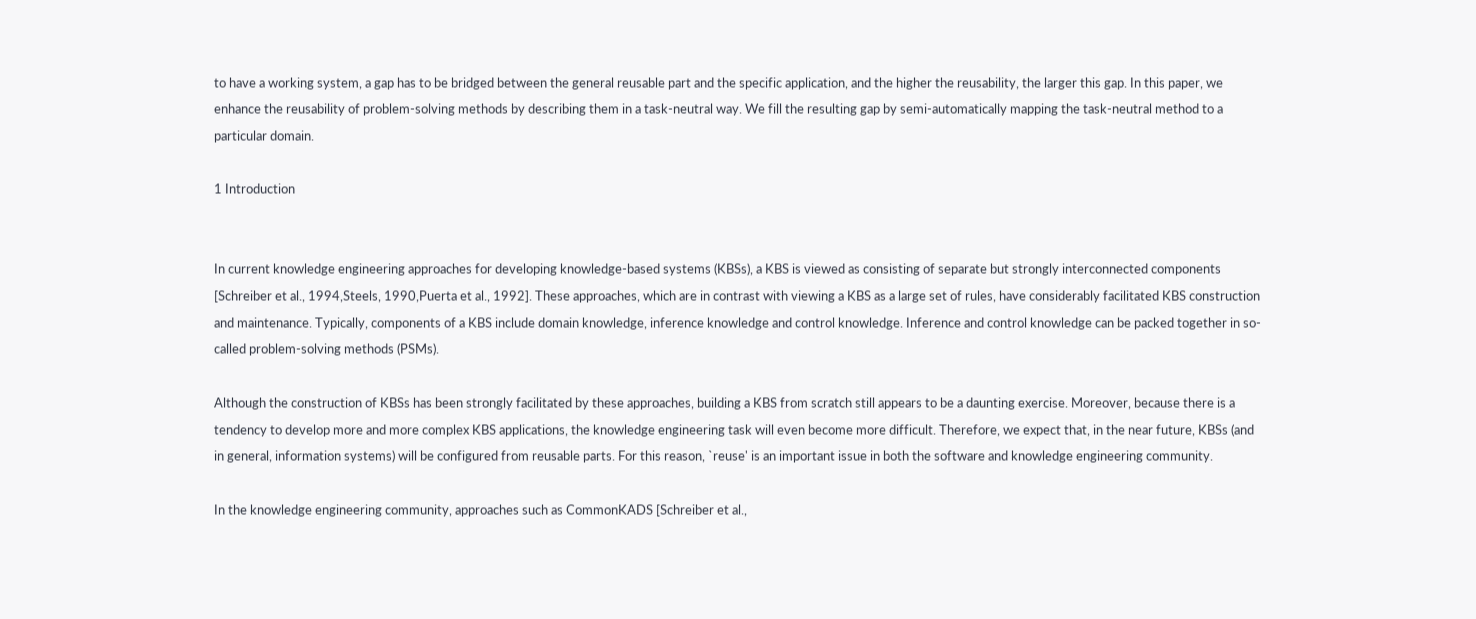to have a working system, a gap has to be bridged between the general reusable part and the specific application, and the higher the reusability, the larger this gap. In this paper, we enhance the reusability of problem-solving methods by describing them in a task-neutral way. We fill the resulting gap by semi-automatically mapping the task-neutral method to a particular domain.

1 Introduction


In current knowledge engineering approaches for developing knowledge-based systems (KBSs), a KBS is viewed as consisting of separate but strongly interconnected components [Schreiber et al., 1994,Steels, 1990,Puerta et al., 1992]. These approaches, which are in contrast with viewing a KBS as a large set of rules, have considerably facilitated KBS construction and maintenance. Typically, components of a KBS include domain knowledge, inference knowledge and control knowledge. Inference and control knowledge can be packed together in so-called problem-solving methods (PSMs).

Although the construction of KBSs has been strongly facilitated by these approaches, building a KBS from scratch still appears to be a daunting exercise. Moreover, because there is a tendency to develop more and more complex KBS applications, the knowledge engineering task will even become more difficult. Therefore, we expect that, in the near future, KBSs (and in general, information systems) will be configured from reusable parts. For this reason, `reuse' is an important issue in both the software and knowledge engineering community.

In the knowledge engineering community, approaches such as CommonKADS [Schreiber et al.,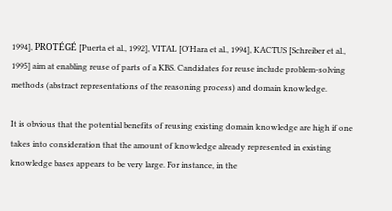1994], PROTÉGÉ [Puerta et al., 1992], VITAL [O'Hara et al., 1994], KACTUS [Schreiber et al., 1995] aim at enabling reuse of parts of a KBS. Candidates for reuse include problem-solving methods (abstract representations of the reasoning process) and domain knowledge.

It is obvious that the potential benefits of reusing existing domain knowledge are high if one takes into consideration that the amount of knowledge already represented in existing knowledge bases appears to be very large. For instance, in the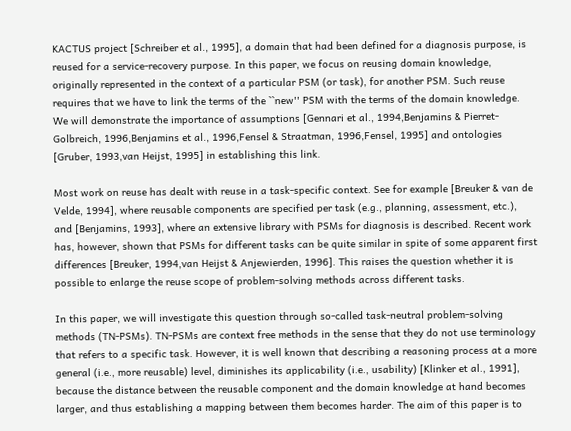KACTUS project [Schreiber et al., 1995], a domain that had been defined for a diagnosis purpose, is reused for a service-recovery purpose. In this paper, we focus on reusing domain knowledge, originally represented in the context of a particular PSM (or task), for another PSM. Such reuse requires that we have to link the terms of the ``new'' PSM with the terms of the domain knowledge. We will demonstrate the importance of assumptions [Gennari et al., 1994,Benjamins & Pierret-Golbreich, 1996,Benjamins et al., 1996,Fensel & Straatman, 1996,Fensel, 1995] and ontologies [Gruber, 1993,van Heijst, 1995] in establishing this link.

Most work on reuse has dealt with reuse in a task-specific context. See for example [Breuker & van de Velde, 1994], where reusable components are specified per task (e.g., planning, assessment, etc.), and [Benjamins, 1993], where an extensive library with PSMs for diagnosis is described. Recent work has, however, shown that PSMs for different tasks can be quite similar in spite of some apparent first differences [Breuker, 1994,van Heijst & Anjewierden, 1996]. This raises the question whether it is possible to enlarge the reuse scope of problem-solving methods across different tasks.

In this paper, we will investigate this question through so-called task-neutral problem-solving methods (TN-PSMs). TN-PSMs are context free methods in the sense that they do not use terminology that refers to a specific task. However, it is well known that describing a reasoning process at a more general (i.e., more reusable) level, diminishes its applicability (i.e., usability) [Klinker et al., 1991], because the distance between the reusable component and the domain knowledge at hand becomes larger, and thus establishing a mapping between them becomes harder. The aim of this paper is to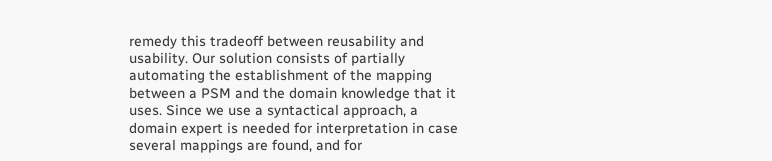remedy this tradeoff between reusability and usability. Our solution consists of partially automating the establishment of the mapping between a PSM and the domain knowledge that it uses. Since we use a syntactical approach, a domain expert is needed for interpretation in case several mappings are found, and for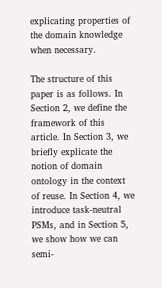explicating properties of the domain knowledge when necessary.

The structure of this paper is as follows. In Section 2, we define the framework of this article. In Section 3, we briefly explicate the notion of domain ontology in the context of reuse. In Section 4, we introduce task-neutral PSMs, and in Section 5, we show how we can semi-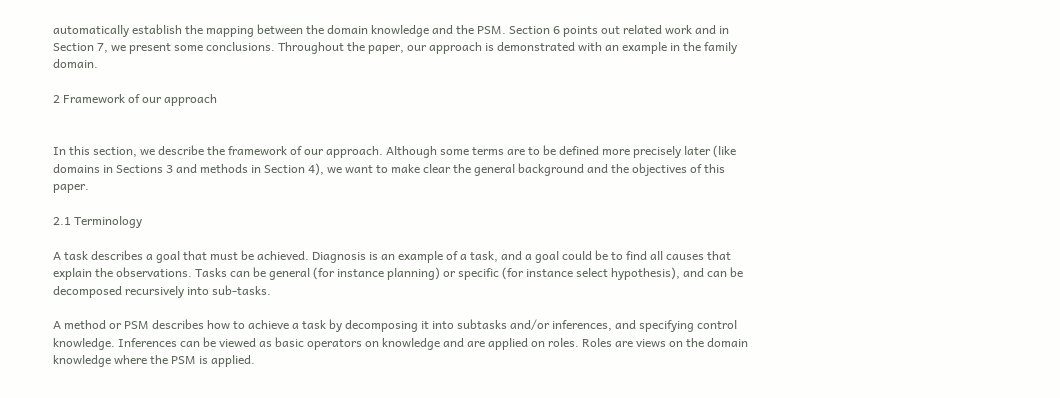automatically establish the mapping between the domain knowledge and the PSM. Section 6 points out related work and in Section 7, we present some conclusions. Throughout the paper, our approach is demonstrated with an example in the family domain.

2 Framework of our approach


In this section, we describe the framework of our approach. Although some terms are to be defined more precisely later (like domains in Sections 3 and methods in Section 4), we want to make clear the general background and the objectives of this paper.

2.1 Terminology

A task describes a goal that must be achieved. Diagnosis is an example of a task, and a goal could be to find all causes that explain the observations. Tasks can be general (for instance planning) or specific (for instance select hypothesis), and can be decomposed recursively into sub-tasks.

A method or PSM describes how to achieve a task by decomposing it into subtasks and/or inferences, and specifying control knowledge. Inferences can be viewed as basic operators on knowledge and are applied on roles. Roles are views on the domain knowledge where the PSM is applied.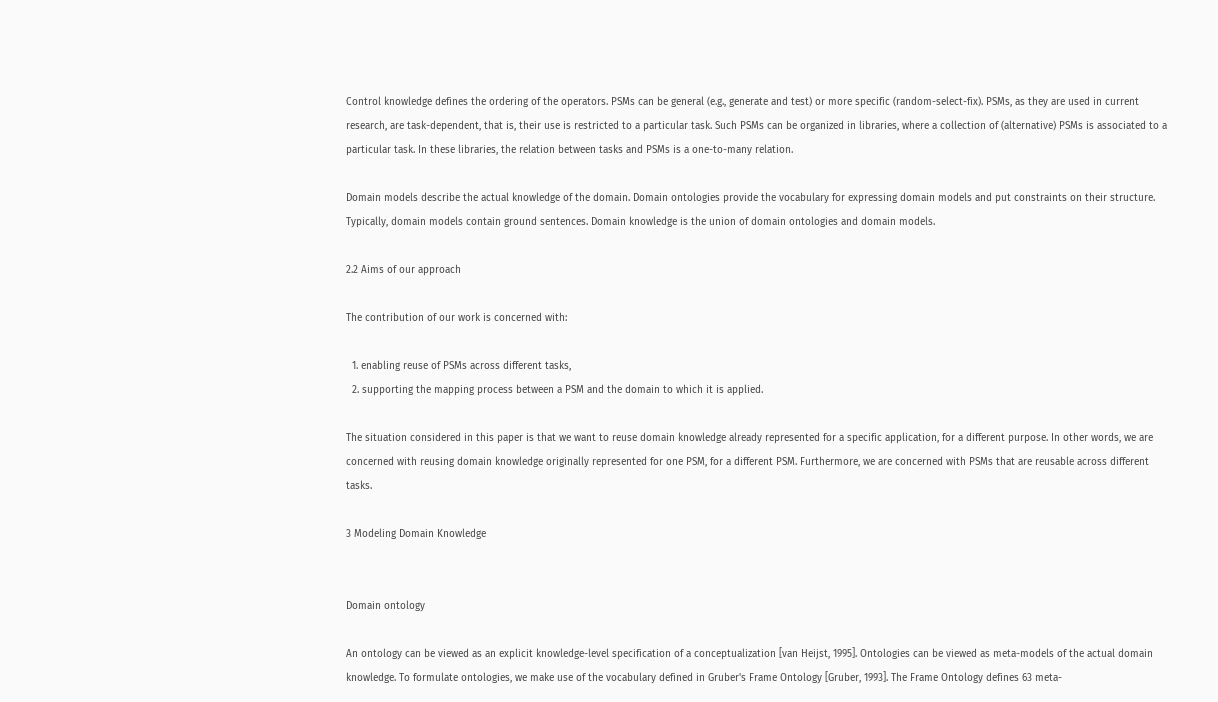Control knowledge defines the ordering of the operators. PSMs can be general (e.g., generate and test) or more specific (random-select-fix). PSMs, as they are used in current research, are task-dependent, that is, their use is restricted to a particular task. Such PSMs can be organized in libraries, where a collection of (alternative) PSMs is associated to a particular task. In these libraries, the relation between tasks and PSMs is a one-to-many relation.

Domain models describe the actual knowledge of the domain. Domain ontologies provide the vocabulary for expressing domain models and put constraints on their structure. Typically, domain models contain ground sentences. Domain knowledge is the union of domain ontologies and domain models.

2.2 Aims of our approach

The contribution of our work is concerned with:

  1. enabling reuse of PSMs across different tasks,
  2. supporting the mapping process between a PSM and the domain to which it is applied.

The situation considered in this paper is that we want to reuse domain knowledge already represented for a specific application, for a different purpose. In other words, we are concerned with reusing domain knowledge originally represented for one PSM, for a different PSM. Furthermore, we are concerned with PSMs that are reusable across different tasks.

3 Modeling Domain Knowledge


Domain ontology

An ontology can be viewed as an explicit knowledge-level specification of a conceptualization [van Heijst, 1995]. Ontologies can be viewed as meta-models of the actual domain knowledge. To formulate ontologies, we make use of the vocabulary defined in Gruber's Frame Ontology [Gruber, 1993]. The Frame Ontology defines 63 meta-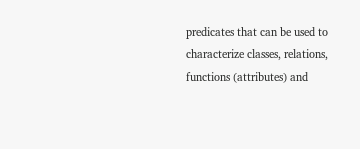predicates that can be used to characterize classes, relations, functions (attributes) and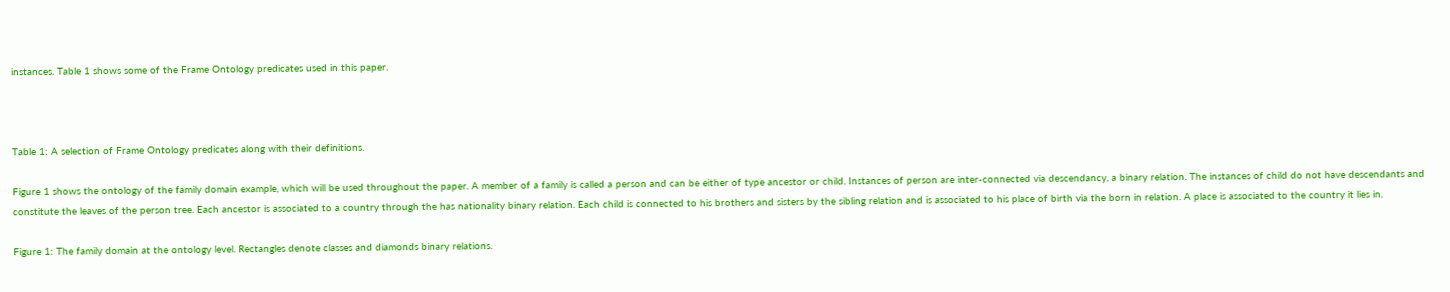instances. Table 1 shows some of the Frame Ontology predicates used in this paper.



Table 1: A selection of Frame Ontology predicates along with their definitions.

Figure 1 shows the ontology of the family domain example, which will be used throughout the paper. A member of a family is called a person and can be either of type ancestor or child. Instances of person are inter-connected via descendancy, a binary relation. The instances of child do not have descendants and constitute the leaves of the person tree. Each ancestor is associated to a country through the has nationality binary relation. Each child is connected to his brothers and sisters by the sibling relation and is associated to his place of birth via the born in relation. A place is associated to the country it lies in.

Figure 1: The family domain at the ontology level. Rectangles denote classes and diamonds binary relations.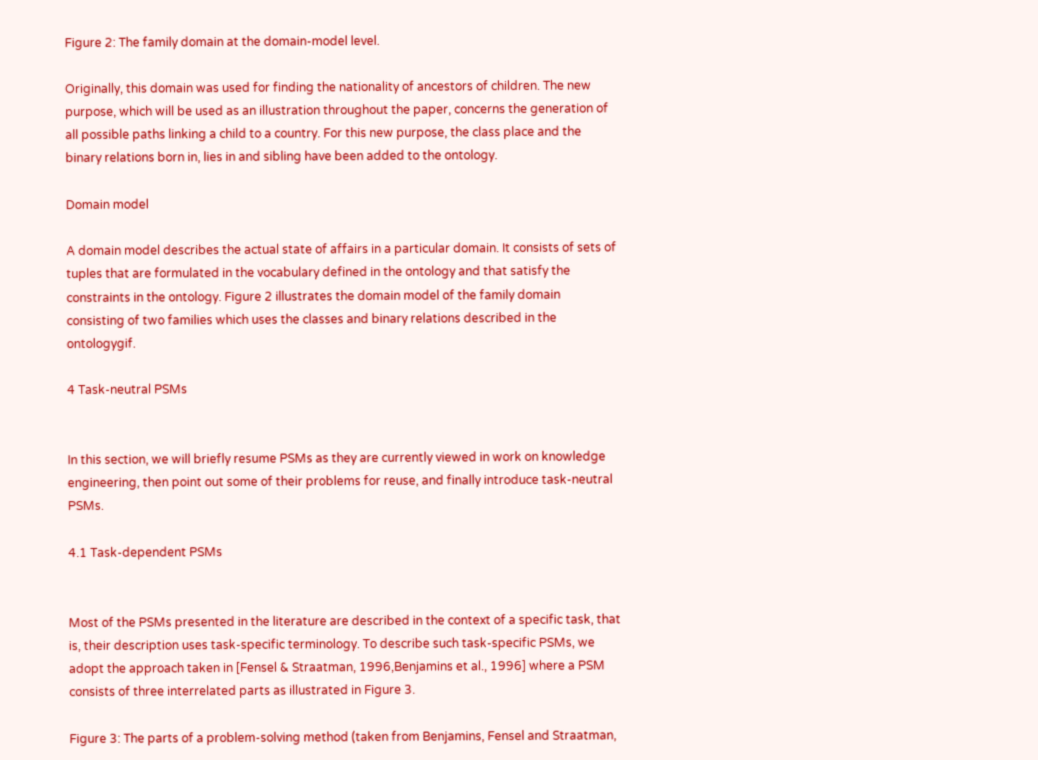Figure 2: The family domain at the domain-model level.

Originally, this domain was used for finding the nationality of ancestors of children. The new purpose, which will be used as an illustration throughout the paper, concerns the generation of all possible paths linking a child to a country. For this new purpose, the class place and the binary relations born in, lies in and sibling have been added to the ontology.

Domain model

A domain model describes the actual state of affairs in a particular domain. It consists of sets of tuples that are formulated in the vocabulary defined in the ontology and that satisfy the constraints in the ontology. Figure 2 illustrates the domain model of the family domain consisting of two families which uses the classes and binary relations described in the ontologygif.

4 Task-neutral PSMs


In this section, we will briefly resume PSMs as they are currently viewed in work on knowledge engineering, then point out some of their problems for reuse, and finally introduce task-neutral PSMs.

4.1 Task-dependent PSMs


Most of the PSMs presented in the literature are described in the context of a specific task, that is, their description uses task-specific terminology. To describe such task-specific PSMs, we adopt the approach taken in [Fensel & Straatman, 1996,Benjamins et al., 1996] where a PSM consists of three interrelated parts as illustrated in Figure 3.

Figure 3: The parts of a problem-solving method (taken from Benjamins, Fensel and Straatman,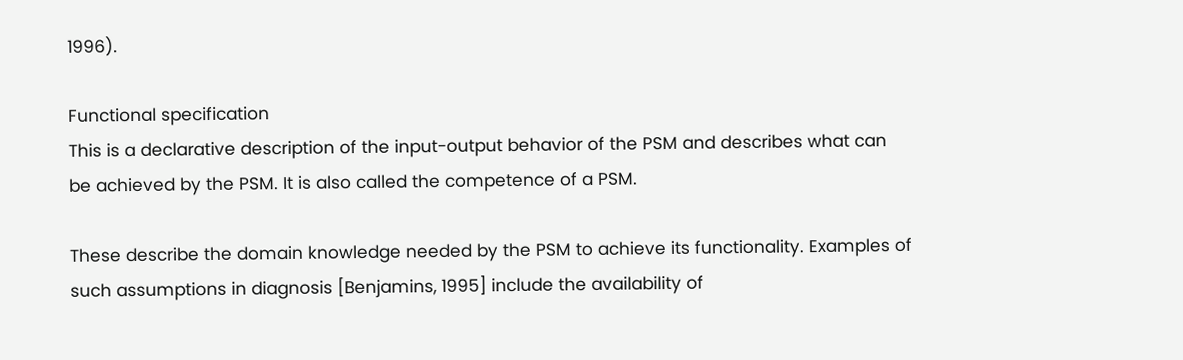1996).

Functional specification
This is a declarative description of the input-output behavior of the PSM and describes what can be achieved by the PSM. It is also called the competence of a PSM.

These describe the domain knowledge needed by the PSM to achieve its functionality. Examples of such assumptions in diagnosis [Benjamins, 1995] include the availability of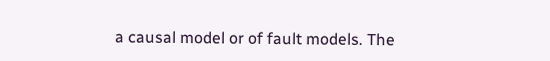a causal model or of fault models. The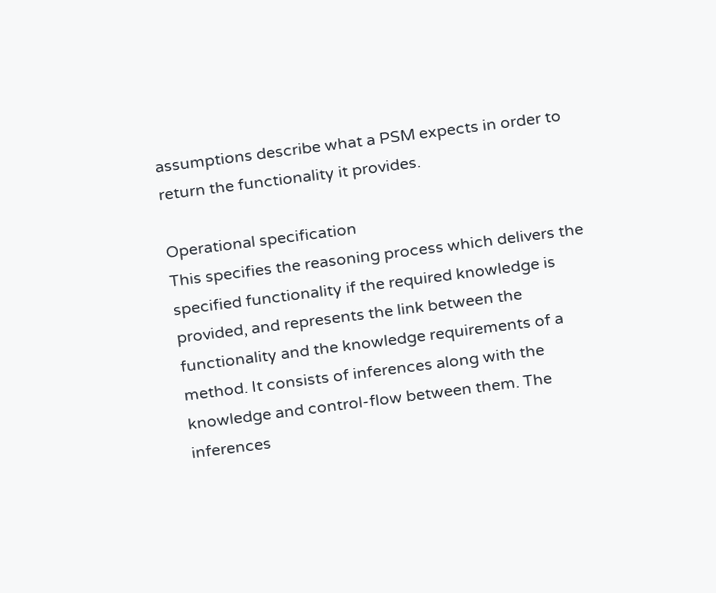assumptions describe what a PSM expects in order to return the functionality it provides.

Operational specification
This specifies the reasoning process which delivers the specified functionality if the required knowledge is provided, and represents the link between the functionality and the knowledge requirements of a method. It consists of inferences along with the knowledge and control-flow between them. The inferences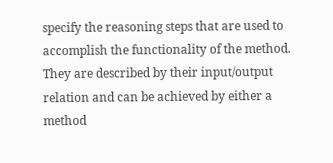specify the reasoning steps that are used to accomplish the functionality of the method. They are described by their input/output relation and can be achieved by either a method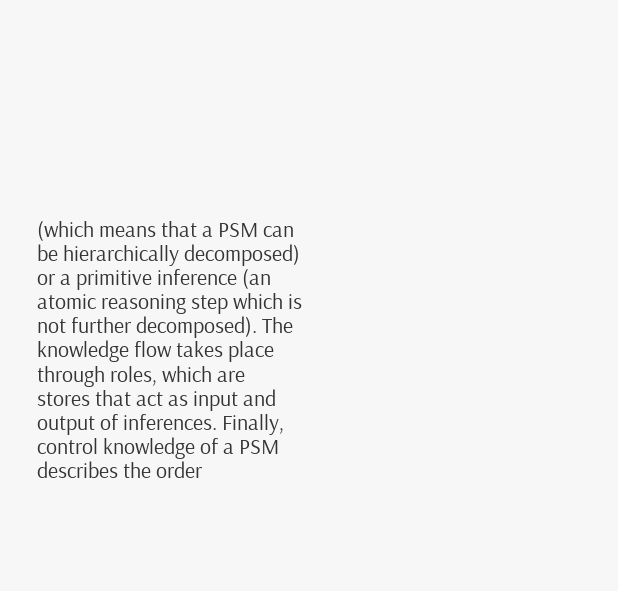(which means that a PSM can be hierarchically decomposed) or a primitive inference (an atomic reasoning step which is not further decomposed). The knowledge flow takes place through roles, which are stores that act as input and output of inferences. Finally, control knowledge of a PSM describes the order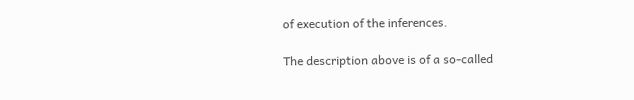of execution of the inferences.

The description above is of a so-called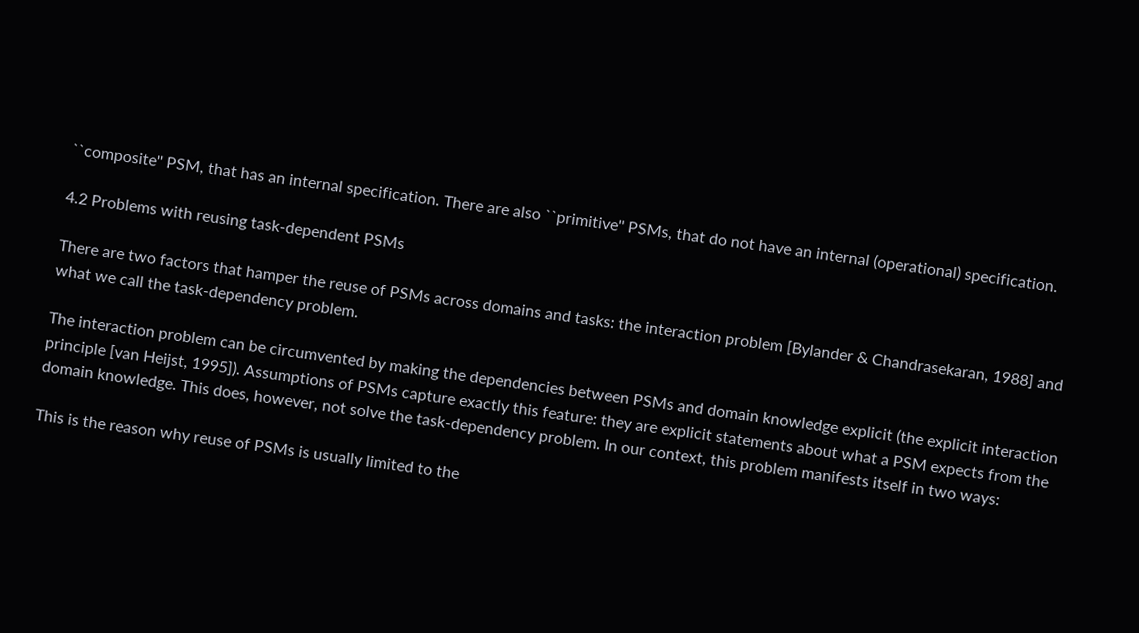``composite'' PSM, that has an internal specification. There are also ``primitive'' PSMs, that do not have an internal (operational) specification.

4.2 Problems with reusing task-dependent PSMs

There are two factors that hamper the reuse of PSMs across domains and tasks: the interaction problem [Bylander & Chandrasekaran, 1988] and what we call the task-dependency problem.

The interaction problem can be circumvented by making the dependencies between PSMs and domain knowledge explicit (the explicit interaction principle [van Heijst, 1995]). Assumptions of PSMs capture exactly this feature: they are explicit statements about what a PSM expects from the domain knowledge. This does, however, not solve the task-dependency problem. In our context, this problem manifests itself in two ways:

This is the reason why reuse of PSMs is usually limited to the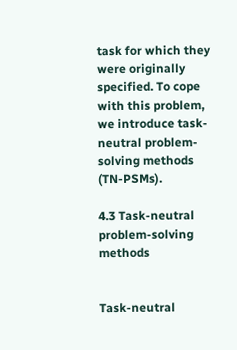task for which they were originally specified. To cope with this problem, we introduce task-neutral problem-solving methods (TN-PSMs).

4.3 Task-neutral problem-solving methods


Task-neutral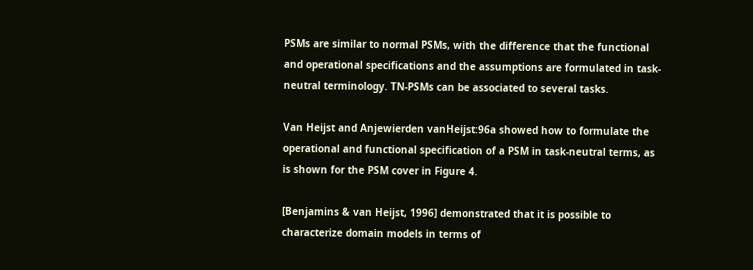PSMs are similar to normal PSMs, with the difference that the functional and operational specifications and the assumptions are formulated in task-neutral terminology. TN-PSMs can be associated to several tasks.

Van Heijst and Anjewierden vanHeijst:96a showed how to formulate the operational and functional specification of a PSM in task-neutral terms, as is shown for the PSM cover in Figure 4.

[Benjamins & van Heijst, 1996] demonstrated that it is possible to characterize domain models in terms of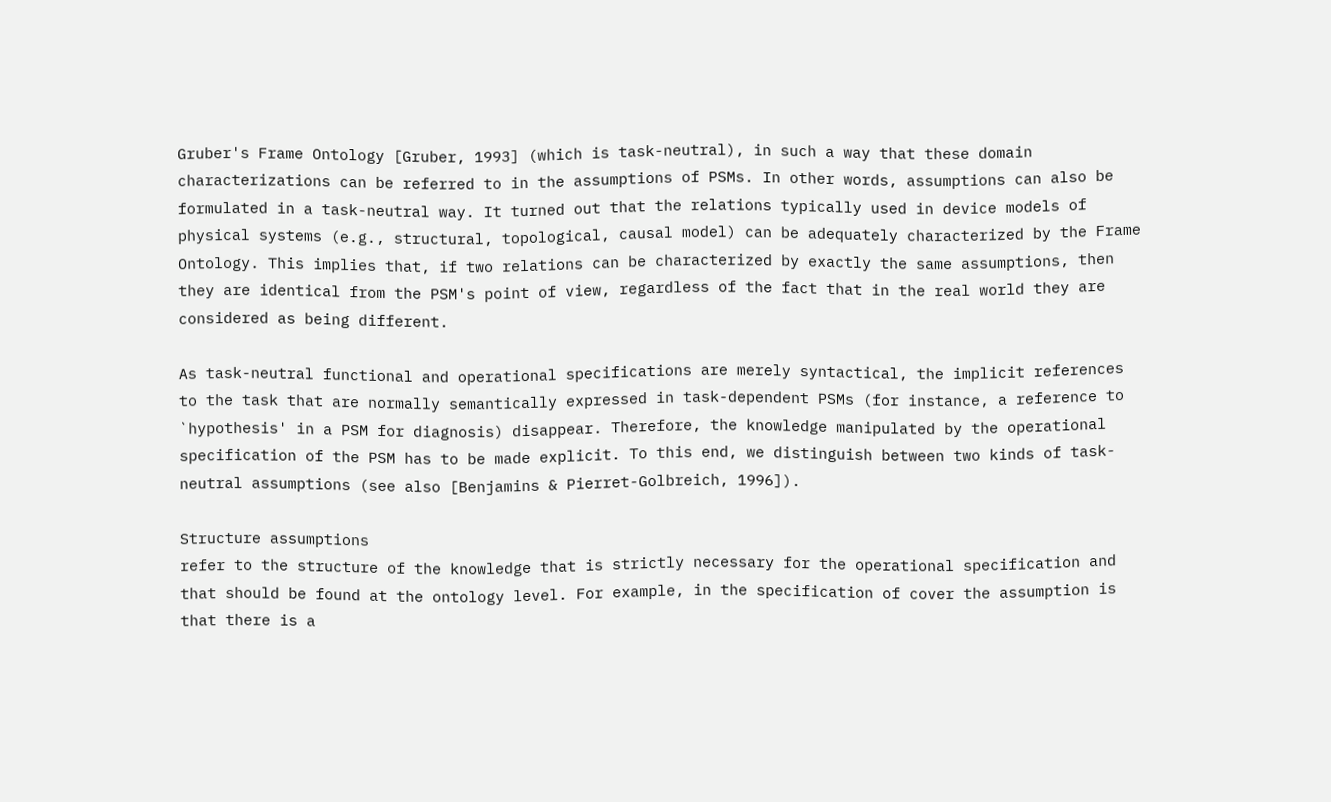Gruber's Frame Ontology [Gruber, 1993] (which is task-neutral), in such a way that these domain characterizations can be referred to in the assumptions of PSMs. In other words, assumptions can also be formulated in a task-neutral way. It turned out that the relations typically used in device models of physical systems (e.g., structural, topological, causal model) can be adequately characterized by the Frame Ontology. This implies that, if two relations can be characterized by exactly the same assumptions, then they are identical from the PSM's point of view, regardless of the fact that in the real world they are considered as being different.

As task-neutral functional and operational specifications are merely syntactical, the implicit references to the task that are normally semantically expressed in task-dependent PSMs (for instance, a reference to `hypothesis' in a PSM for diagnosis) disappear. Therefore, the knowledge manipulated by the operational specification of the PSM has to be made explicit. To this end, we distinguish between two kinds of task-neutral assumptions (see also [Benjamins & Pierret-Golbreich, 1996]).

Structure assumptions
refer to the structure of the knowledge that is strictly necessary for the operational specification and that should be found at the ontology level. For example, in the specification of cover the assumption is that there is a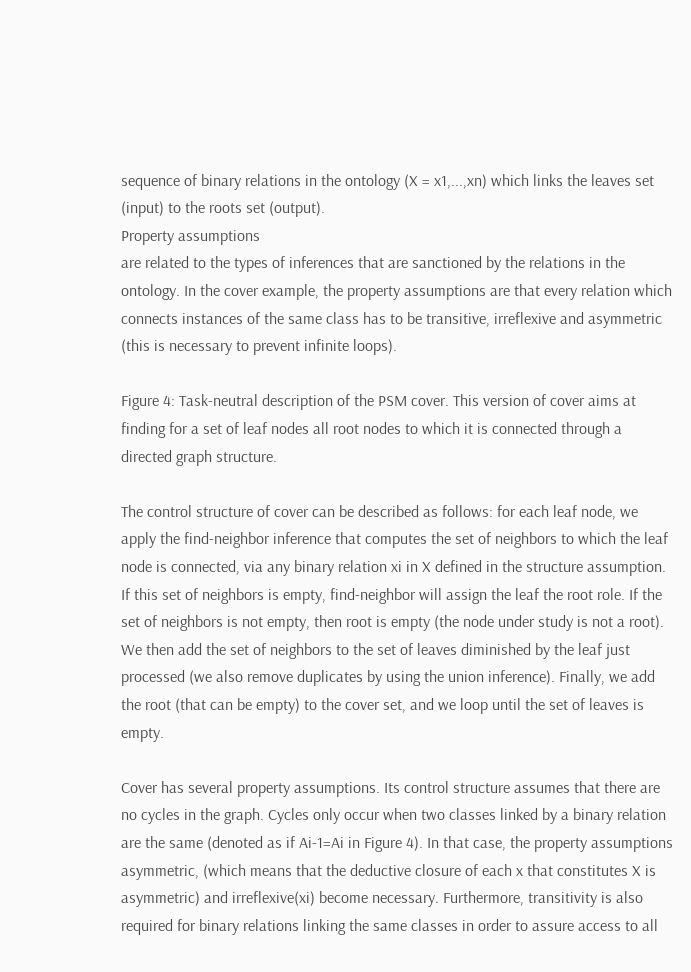sequence of binary relations in the ontology (X = x1,...,xn) which links the leaves set (input) to the roots set (output).
Property assumptions
are related to the types of inferences that are sanctioned by the relations in the ontology. In the cover example, the property assumptions are that every relation which connects instances of the same class has to be transitive, irreflexive and asymmetric (this is necessary to prevent infinite loops).

Figure 4: Task-neutral description of the PSM cover. This version of cover aims at finding for a set of leaf nodes all root nodes to which it is connected through a directed graph structure.

The control structure of cover can be described as follows: for each leaf node, we apply the find-neighbor inference that computes the set of neighbors to which the leaf node is connected, via any binary relation xi in X defined in the structure assumption. If this set of neighbors is empty, find-neighbor will assign the leaf the root role. If the set of neighbors is not empty, then root is empty (the node under study is not a root). We then add the set of neighbors to the set of leaves diminished by the leaf just processed (we also remove duplicates by using the union inference). Finally, we add the root (that can be empty) to the cover set, and we loop until the set of leaves is empty.

Cover has several property assumptions. Its control structure assumes that there are no cycles in the graph. Cycles only occur when two classes linked by a binary relation are the same (denoted as if Ai-1=Ai in Figure 4). In that case, the property assumptions asymmetric, (which means that the deductive closure of each x that constitutes X is asymmetric) and irreflexive(xi) become necessary. Furthermore, transitivity is also required for binary relations linking the same classes in order to assure access to all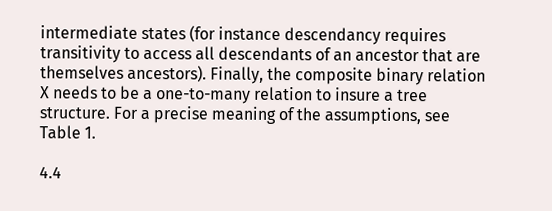intermediate states (for instance descendancy requires transitivity to access all descendants of an ancestor that are themselves ancestors). Finally, the composite binary relation X needs to be a one-to-many relation to insure a tree structure. For a precise meaning of the assumptions, see Table 1.

4.4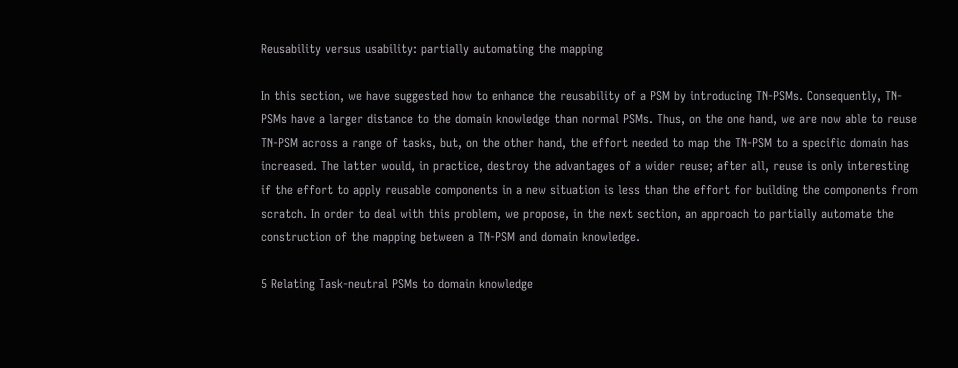Reusability versus usability: partially automating the mapping

In this section, we have suggested how to enhance the reusability of a PSM by introducing TN-PSMs. Consequently, TN-PSMs have a larger distance to the domain knowledge than normal PSMs. Thus, on the one hand, we are now able to reuse TN-PSM across a range of tasks, but, on the other hand, the effort needed to map the TN-PSM to a specific domain has increased. The latter would, in practice, destroy the advantages of a wider reuse; after all, reuse is only interesting if the effort to apply reusable components in a new situation is less than the effort for building the components from scratch. In order to deal with this problem, we propose, in the next section, an approach to partially automate the construction of the mapping between a TN-PSM and domain knowledge.

5 Relating Task-neutral PSMs to domain knowledge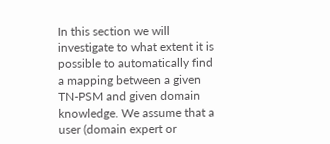In this section we will investigate to what extent it is possible to automatically find a mapping between a given TN-PSM and given domain knowledge. We assume that a user (domain expert or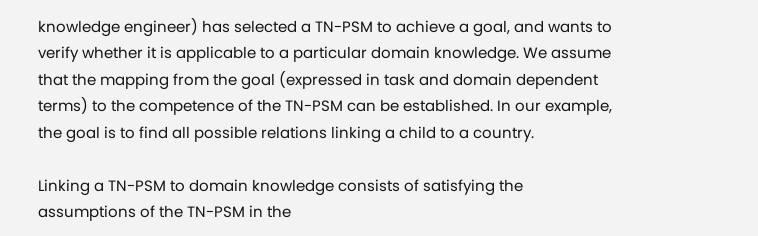knowledge engineer) has selected a TN-PSM to achieve a goal, and wants to verify whether it is applicable to a particular domain knowledge. We assume that the mapping from the goal (expressed in task and domain dependent terms) to the competence of the TN-PSM can be established. In our example, the goal is to find all possible relations linking a child to a country.

Linking a TN-PSM to domain knowledge consists of satisfying the assumptions of the TN-PSM in the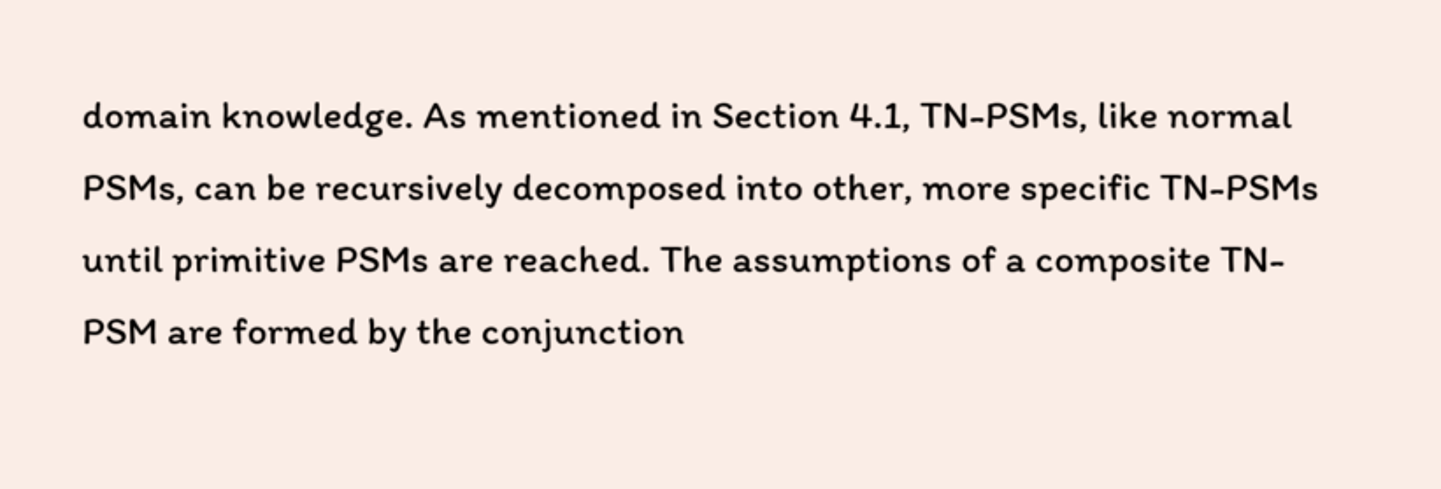domain knowledge. As mentioned in Section 4.1, TN-PSMs, like normal PSMs, can be recursively decomposed into other, more specific TN-PSMs until primitive PSMs are reached. The assumptions of a composite TN-PSM are formed by the conjunction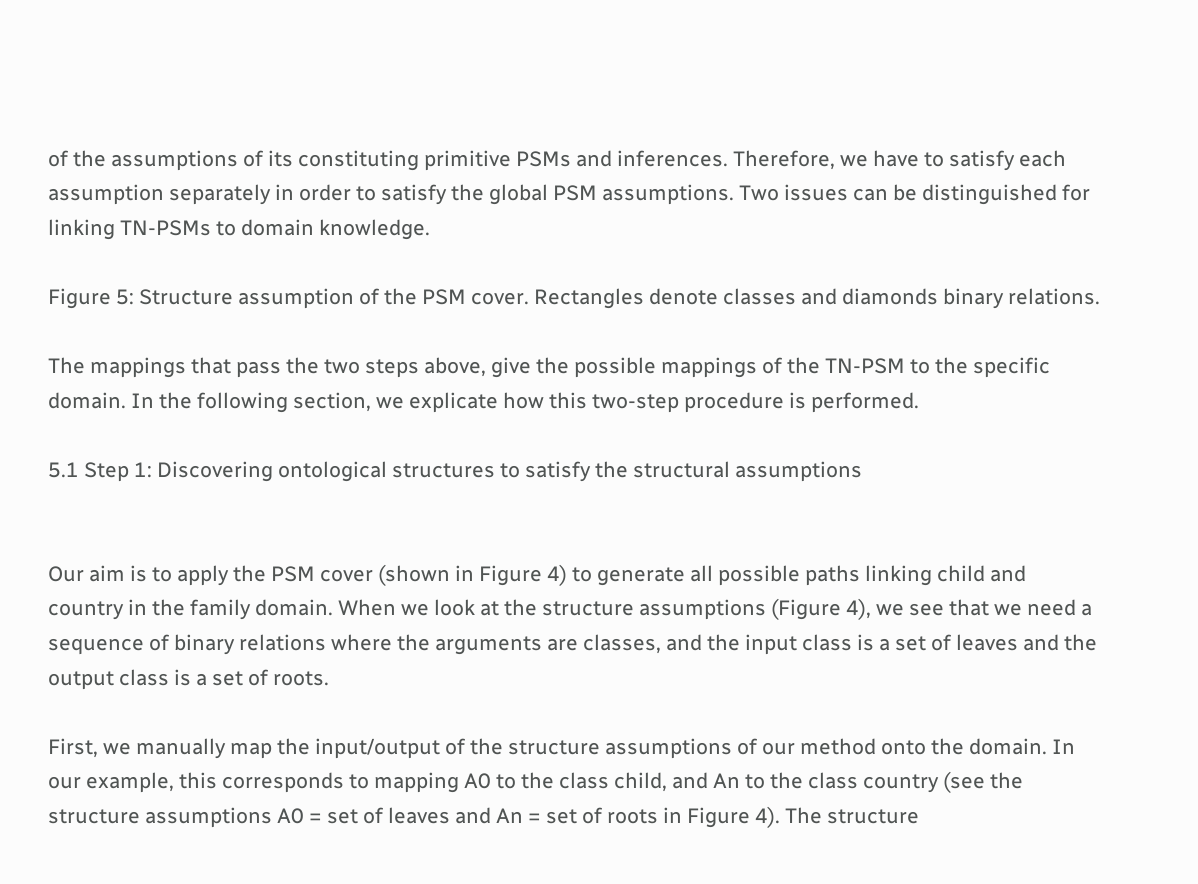of the assumptions of its constituting primitive PSMs and inferences. Therefore, we have to satisfy each assumption separately in order to satisfy the global PSM assumptions. Two issues can be distinguished for linking TN-PSMs to domain knowledge.

Figure 5: Structure assumption of the PSM cover. Rectangles denote classes and diamonds binary relations.

The mappings that pass the two steps above, give the possible mappings of the TN-PSM to the specific domain. In the following section, we explicate how this two-step procedure is performed.

5.1 Step 1: Discovering ontological structures to satisfy the structural assumptions


Our aim is to apply the PSM cover (shown in Figure 4) to generate all possible paths linking child and country in the family domain. When we look at the structure assumptions (Figure 4), we see that we need a sequence of binary relations where the arguments are classes, and the input class is a set of leaves and the output class is a set of roots.

First, we manually map the input/output of the structure assumptions of our method onto the domain. In our example, this corresponds to mapping A0 to the class child, and An to the class country (see the structure assumptions A0 = set of leaves and An = set of roots in Figure 4). The structure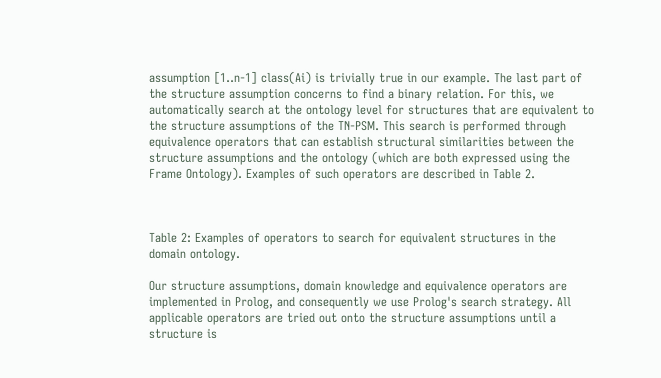assumption [1..n-1] class(Ai) is trivially true in our example. The last part of the structure assumption concerns to find a binary relation. For this, we automatically search at the ontology level for structures that are equivalent to the structure assumptions of the TN-PSM. This search is performed through equivalence operators that can establish structural similarities between the structure assumptions and the ontology (which are both expressed using the Frame Ontology). Examples of such operators are described in Table 2.



Table 2: Examples of operators to search for equivalent structures in the domain ontology.

Our structure assumptions, domain knowledge and equivalence operators are implemented in Prolog, and consequently we use Prolog's search strategy. All applicable operators are tried out onto the structure assumptions until a structure is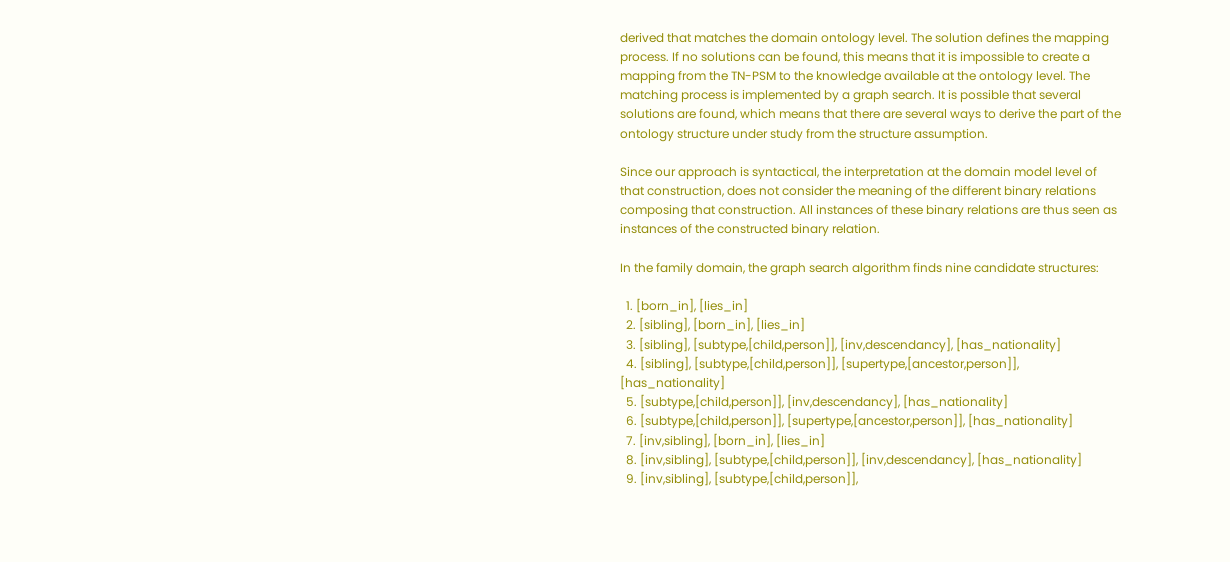derived that matches the domain ontology level. The solution defines the mapping process. If no solutions can be found, this means that it is impossible to create a mapping from the TN-PSM to the knowledge available at the ontology level. The matching process is implemented by a graph search. It is possible that several solutions are found, which means that there are several ways to derive the part of the ontology structure under study from the structure assumption.

Since our approach is syntactical, the interpretation at the domain model level of that construction, does not consider the meaning of the different binary relations composing that construction. All instances of these binary relations are thus seen as instances of the constructed binary relation.

In the family domain, the graph search algorithm finds nine candidate structures:

  1. [born_in], [lies_in]
  2. [sibling], [born_in], [lies_in]
  3. [sibling], [subtype,[child,person]], [inv,descendancy], [has_nationality]
  4. [sibling], [subtype,[child,person]], [supertype,[ancestor,person]], [has_nationality]
  5. [subtype,[child,person]], [inv,descendancy], [has_nationality]
  6. [subtype,[child,person]], [supertype,[ancestor,person]], [has_nationality]
  7. [inv,sibling], [born_in], [lies_in]
  8. [inv,sibling], [subtype,[child,person]], [inv,descendancy], [has_nationality]
  9. [inv,sibling], [subtype,[child,person]],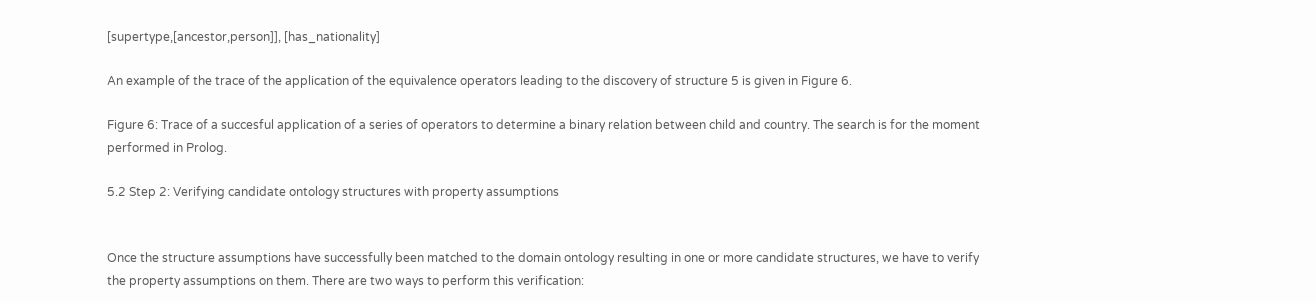[supertype,[ancestor,person]], [has_nationality]

An example of the trace of the application of the equivalence operators leading to the discovery of structure 5 is given in Figure 6.

Figure 6: Trace of a succesful application of a series of operators to determine a binary relation between child and country. The search is for the moment performed in Prolog.

5.2 Step 2: Verifying candidate ontology structures with property assumptions


Once the structure assumptions have successfully been matched to the domain ontology resulting in one or more candidate structures, we have to verify the property assumptions on them. There are two ways to perform this verification: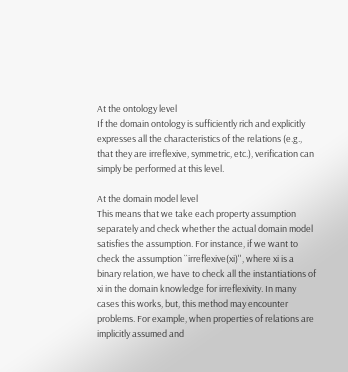At the ontology level
If the domain ontology is sufficiently rich and explicitly expresses all the characteristics of the relations (e.g., that they are irreflexive, symmetric, etc.), verification can simply be performed at this level.

At the domain model level
This means that we take each property assumption separately and check whether the actual domain model satisfies the assumption. For instance, if we want to check the assumption ``irreflexive(xi)'', where xi is a binary relation, we have to check all the instantiations of xi in the domain knowledge for irreflexivity. In many cases this works, but, this method may encounter problems. For example, when properties of relations are implicitly assumed and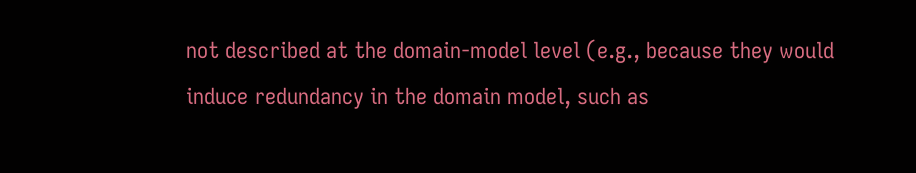not described at the domain-model level (e.g., because they would induce redundancy in the domain model, such as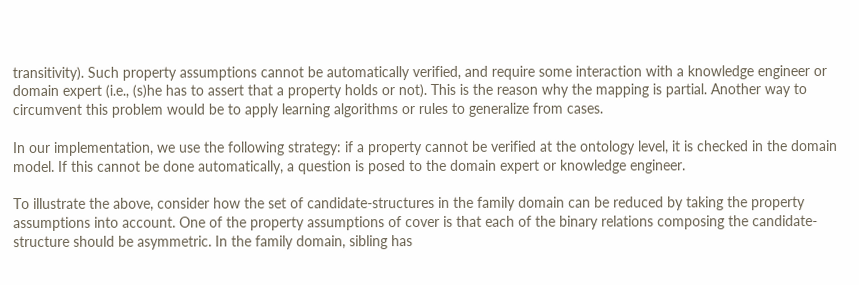transitivity). Such property assumptions cannot be automatically verified, and require some interaction with a knowledge engineer or domain expert (i.e., (s)he has to assert that a property holds or not). This is the reason why the mapping is partial. Another way to circumvent this problem would be to apply learning algorithms or rules to generalize from cases.

In our implementation, we use the following strategy: if a property cannot be verified at the ontology level, it is checked in the domain model. If this cannot be done automatically, a question is posed to the domain expert or knowledge engineer.

To illustrate the above, consider how the set of candidate-structures in the family domain can be reduced by taking the property assumptions into account. One of the property assumptions of cover is that each of the binary relations composing the candidate-structure should be asymmetric. In the family domain, sibling has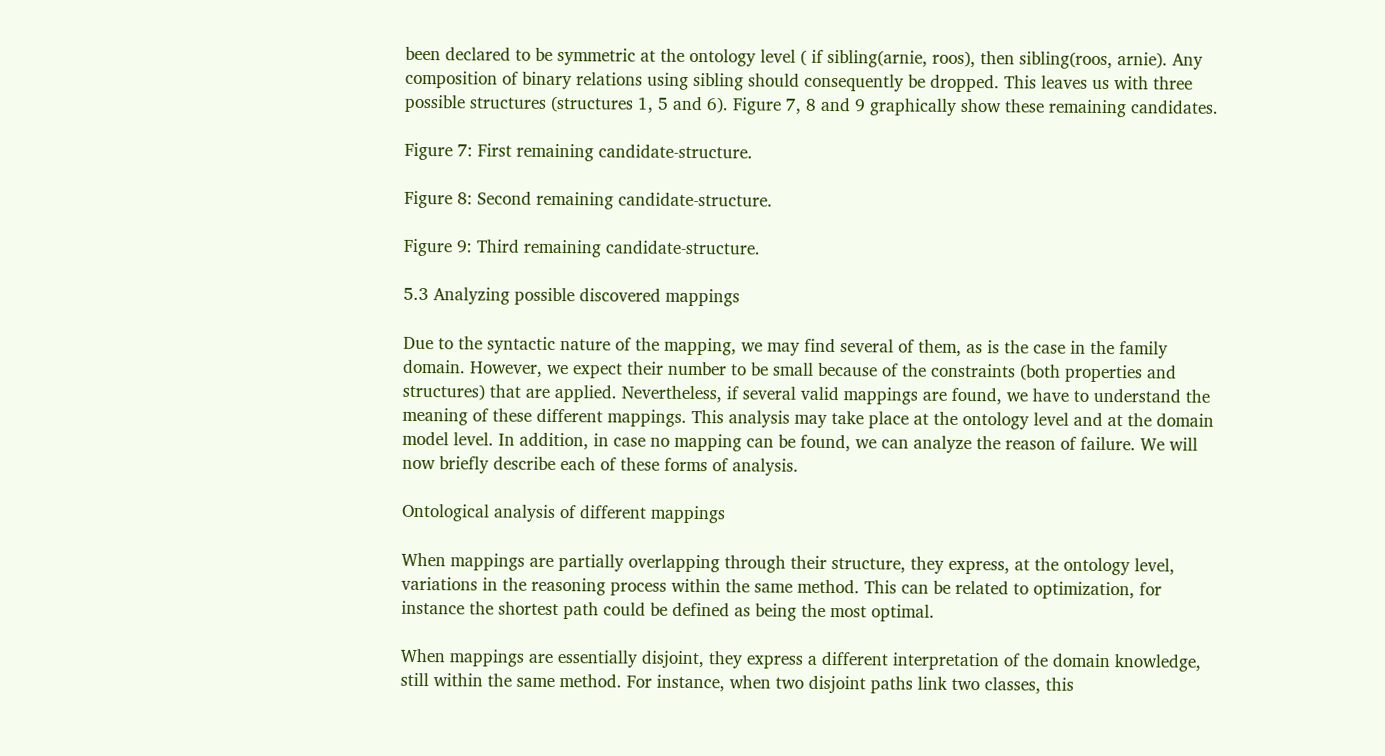been declared to be symmetric at the ontology level ( if sibling(arnie, roos), then sibling(roos, arnie). Any composition of binary relations using sibling should consequently be dropped. This leaves us with three possible structures (structures 1, 5 and 6). Figure 7, 8 and 9 graphically show these remaining candidates.

Figure 7: First remaining candidate-structure.

Figure 8: Second remaining candidate-structure.

Figure 9: Third remaining candidate-structure.

5.3 Analyzing possible discovered mappings

Due to the syntactic nature of the mapping, we may find several of them, as is the case in the family domain. However, we expect their number to be small because of the constraints (both properties and structures) that are applied. Nevertheless, if several valid mappings are found, we have to understand the meaning of these different mappings. This analysis may take place at the ontology level and at the domain model level. In addition, in case no mapping can be found, we can analyze the reason of failure. We will now briefly describe each of these forms of analysis.

Ontological analysis of different mappings

When mappings are partially overlapping through their structure, they express, at the ontology level, variations in the reasoning process within the same method. This can be related to optimization, for instance the shortest path could be defined as being the most optimal.

When mappings are essentially disjoint, they express a different interpretation of the domain knowledge, still within the same method. For instance, when two disjoint paths link two classes, this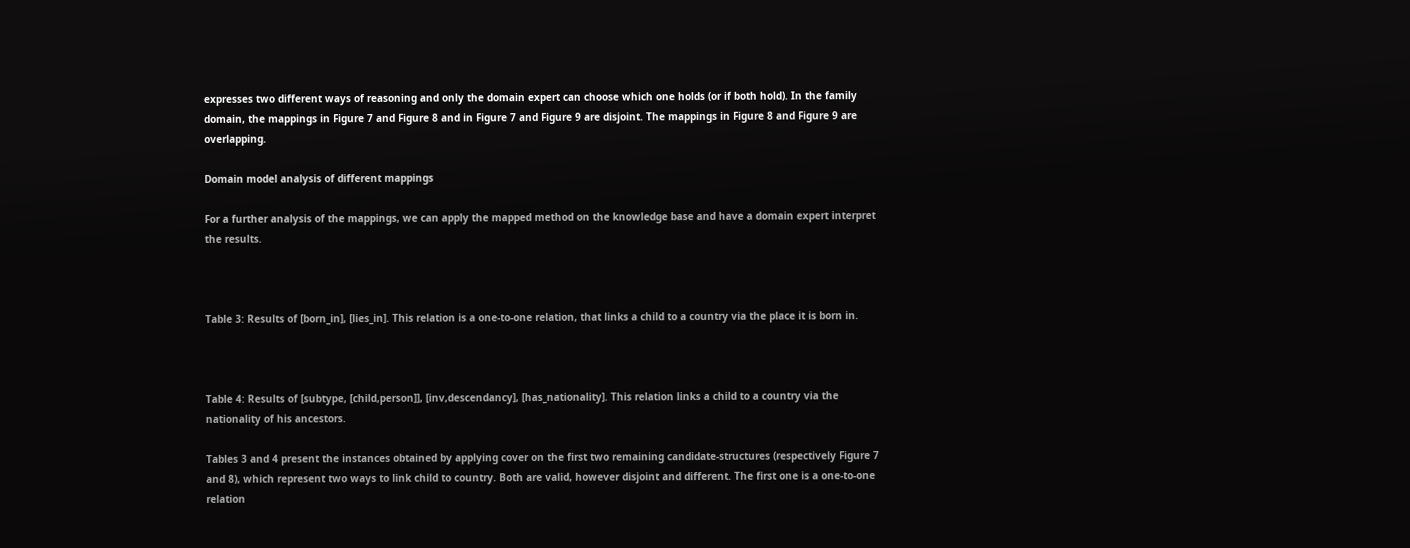expresses two different ways of reasoning and only the domain expert can choose which one holds (or if both hold). In the family domain, the mappings in Figure 7 and Figure 8 and in Figure 7 and Figure 9 are disjoint. The mappings in Figure 8 and Figure 9 are overlapping.

Domain model analysis of different mappings

For a further analysis of the mappings, we can apply the mapped method on the knowledge base and have a domain expert interpret the results.



Table 3: Results of [born_in], [lies_in]. This relation is a one-to-one relation, that links a child to a country via the place it is born in.



Table 4: Results of [subtype, [child,person]], [inv,descendancy], [has_nationality]. This relation links a child to a country via the nationality of his ancestors.

Tables 3 and 4 present the instances obtained by applying cover on the first two remaining candidate-structures (respectively Figure 7 and 8), which represent two ways to link child to country. Both are valid, however disjoint and different. The first one is a one-to-one relation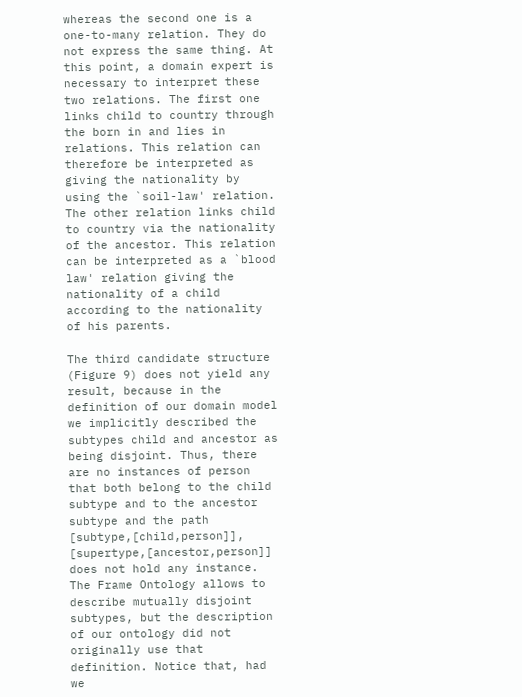whereas the second one is a one-to-many relation. They do not express the same thing. At this point, a domain expert is necessary to interpret these two relations. The first one links child to country through the born in and lies in relations. This relation can therefore be interpreted as giving the nationality by using the `soil-law' relation. The other relation links child to country via the nationality of the ancestor. This relation can be interpreted as a `blood law' relation giving the nationality of a child according to the nationality of his parents.

The third candidate structure (Figure 9) does not yield any result, because in the definition of our domain model we implicitly described the subtypes child and ancestor as being disjoint. Thus, there are no instances of person that both belong to the child subtype and to the ancestor subtype and the path [subtype,[child,person]], [supertype,[ancestor,person]] does not hold any instance. The Frame Ontology allows to describe mutually disjoint subtypes, but the description of our ontology did not originally use that definition. Notice that, had we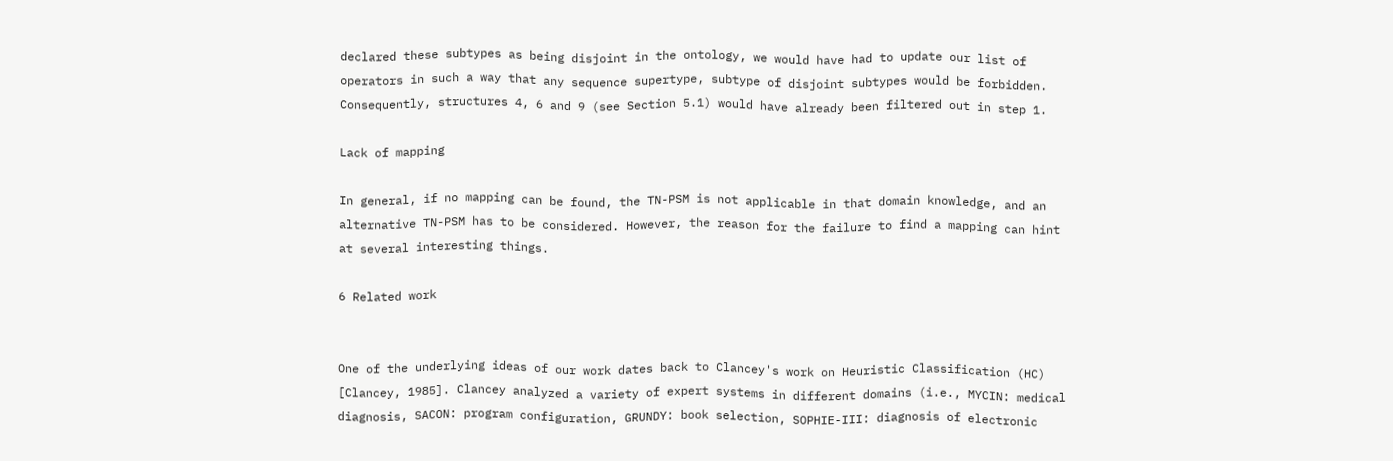declared these subtypes as being disjoint in the ontology, we would have had to update our list of operators in such a way that any sequence supertype, subtype of disjoint subtypes would be forbidden. Consequently, structures 4, 6 and 9 (see Section 5.1) would have already been filtered out in step 1.

Lack of mapping

In general, if no mapping can be found, the TN-PSM is not applicable in that domain knowledge, and an alternative TN-PSM has to be considered. However, the reason for the failure to find a mapping can hint at several interesting things.

6 Related work


One of the underlying ideas of our work dates back to Clancey's work on Heuristic Classification (HC) [Clancey, 1985]. Clancey analyzed a variety of expert systems in different domains (i.e., MYCIN: medical diagnosis, SACON: program configuration, GRUNDY: book selection, SOPHIE-III: diagnosis of electronic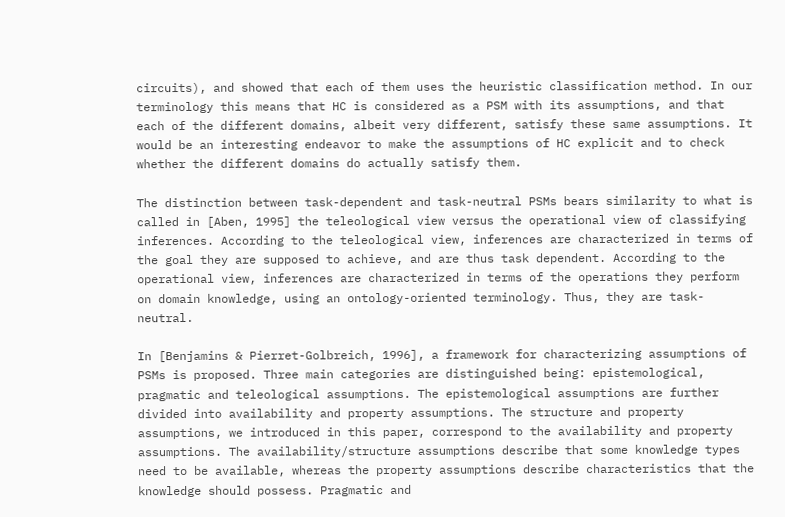circuits), and showed that each of them uses the heuristic classification method. In our terminology this means that HC is considered as a PSM with its assumptions, and that each of the different domains, albeit very different, satisfy these same assumptions. It would be an interesting endeavor to make the assumptions of HC explicit and to check whether the different domains do actually satisfy them.

The distinction between task-dependent and task-neutral PSMs bears similarity to what is called in [Aben, 1995] the teleological view versus the operational view of classifying inferences. According to the teleological view, inferences are characterized in terms of the goal they are supposed to achieve, and are thus task dependent. According to the operational view, inferences are characterized in terms of the operations they perform on domain knowledge, using an ontology-oriented terminology. Thus, they are task-neutral.

In [Benjamins & Pierret-Golbreich, 1996], a framework for characterizing assumptions of PSMs is proposed. Three main categories are distinguished being: epistemological, pragmatic and teleological assumptions. The epistemological assumptions are further divided into availability and property assumptions. The structure and property assumptions, we introduced in this paper, correspond to the availability and property assumptions. The availability/structure assumptions describe that some knowledge types need to be available, whereas the property assumptions describe characteristics that the knowledge should possess. Pragmatic and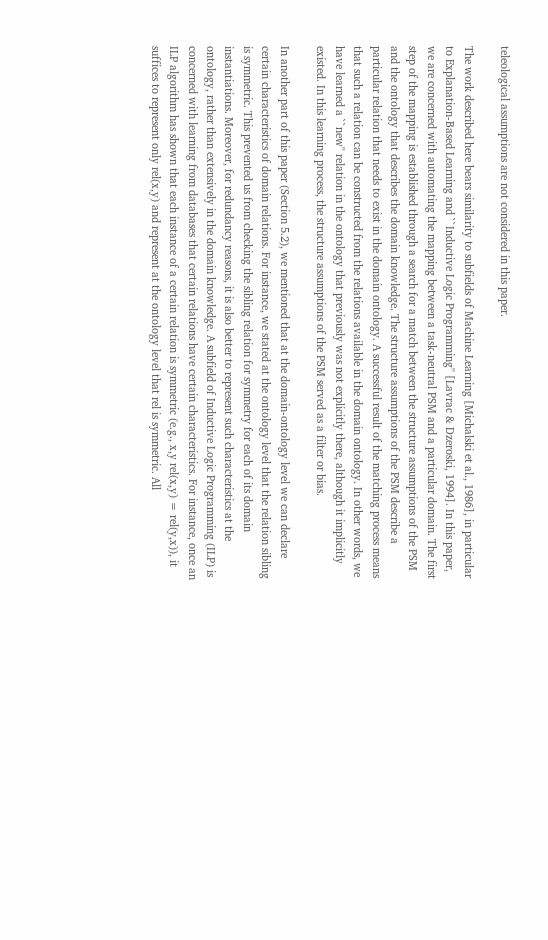teleological assumptions are not considered in this paper.

The work described here bears similarity to subfields of Machine Learning [Michalski et al., 1986], in particular to Explanation-Based Learning and ``Inductive Logic Programming'' [Lavrac & Dzeroski, 1994]. In this paper, we are concerned with automating the mapping between a task-neutral PSM and a particular domain. The first step of the mapping is established through a search for a match between the structure assumptions of the PSM and the ontology that describes the domain knowledge. The structure assumptions of the PSM describe a particular relation that needs to exist in the domain ontology. A successful result of the matching process means that such a relation can be constructed from the relations available in the domain ontology. In other words, we have learned a ``new'' relation in the ontology that previously was not explicitly there, although it implicitly existed. In this learning process, the structure assumptions of the PSM served as a filter or bias.

In another part of this paper (Section 5.2), we mentioned that at the domain-ontology level we can declare certain characteristics of domain relations. For instance, we stated at the ontology level that the relation sibling is symmetric. This prevented us from checking the sibling relation for symmetry for each of its domain instantiations. Moreover, for redundancy reasons, it is also better to represent such characteristics at the ontology, rather than extensively in the domain knowledge. A subfield of Inductive Logic Programming (ILP) is concerned with learning from databases that certain relations have certain characteristics. For instance, once an ILP algorithm has shown that each instance of a certain relation is symmetric (e.g., x,y rel(x,y) = rel(y,x)), it suffices to represent only rel(x,y) and represent at the ontology level that rel is symmetric. All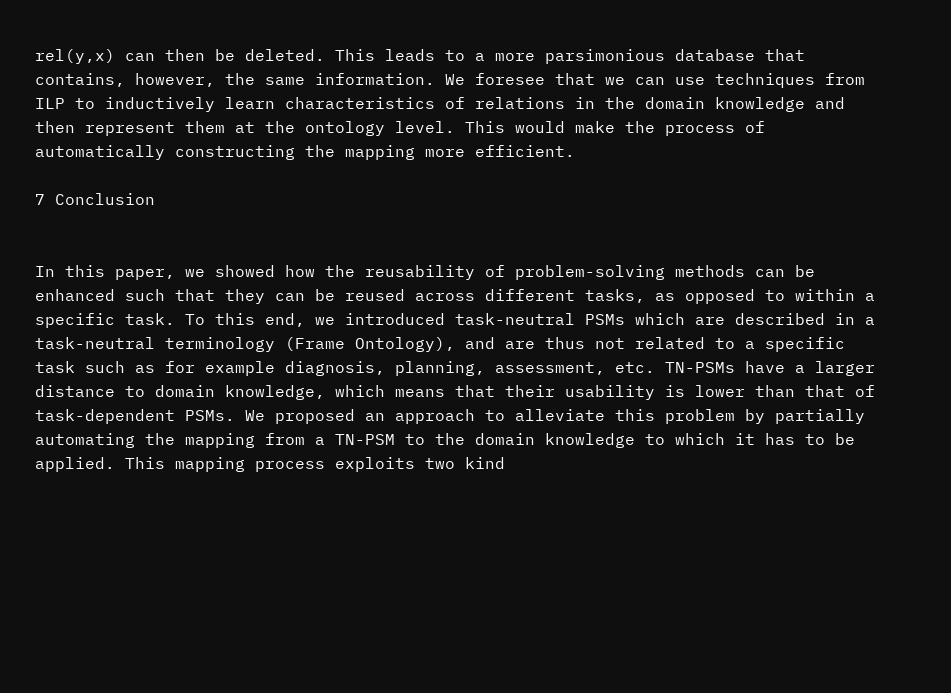rel(y,x) can then be deleted. This leads to a more parsimonious database that contains, however, the same information. We foresee that we can use techniques from ILP to inductively learn characteristics of relations in the domain knowledge and then represent them at the ontology level. This would make the process of automatically constructing the mapping more efficient.

7 Conclusion


In this paper, we showed how the reusability of problem-solving methods can be enhanced such that they can be reused across different tasks, as opposed to within a specific task. To this end, we introduced task-neutral PSMs which are described in a task-neutral terminology (Frame Ontology), and are thus not related to a specific task such as for example diagnosis, planning, assessment, etc. TN-PSMs have a larger distance to domain knowledge, which means that their usability is lower than that of task-dependent PSMs. We proposed an approach to alleviate this problem by partially automating the mapping from a TN-PSM to the domain knowledge to which it has to be applied. This mapping process exploits two kind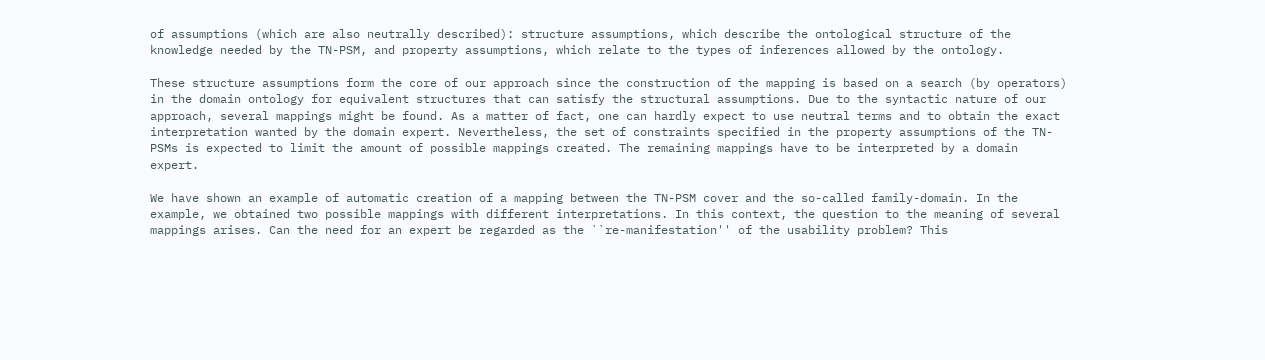of assumptions (which are also neutrally described): structure assumptions, which describe the ontological structure of the knowledge needed by the TN-PSM, and property assumptions, which relate to the types of inferences allowed by the ontology.

These structure assumptions form the core of our approach since the construction of the mapping is based on a search (by operators) in the domain ontology for equivalent structures that can satisfy the structural assumptions. Due to the syntactic nature of our approach, several mappings might be found. As a matter of fact, one can hardly expect to use neutral terms and to obtain the exact interpretation wanted by the domain expert. Nevertheless, the set of constraints specified in the property assumptions of the TN-PSMs is expected to limit the amount of possible mappings created. The remaining mappings have to be interpreted by a domain expert.

We have shown an example of automatic creation of a mapping between the TN-PSM cover and the so-called family-domain. In the example, we obtained two possible mappings with different interpretations. In this context, the question to the meaning of several mappings arises. Can the need for an expert be regarded as the ``re-manifestation'' of the usability problem? This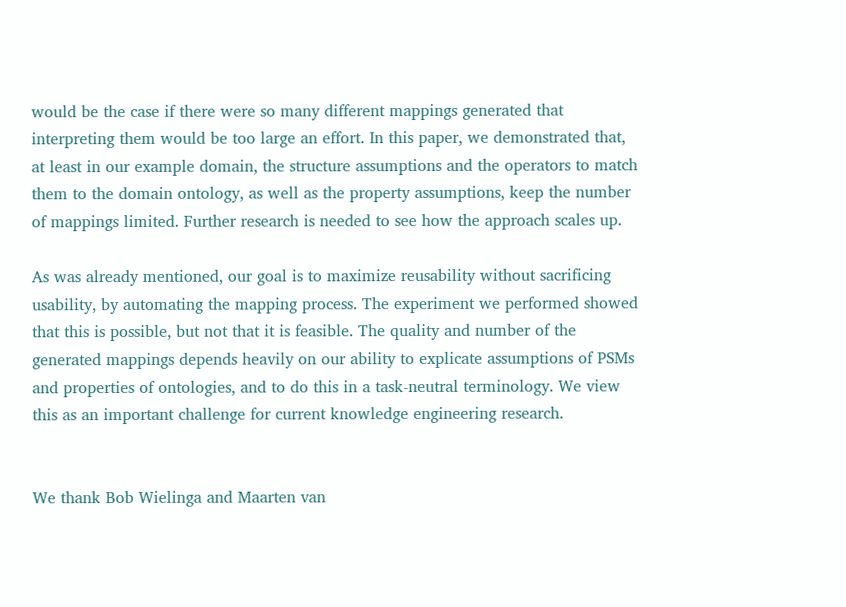would be the case if there were so many different mappings generated that interpreting them would be too large an effort. In this paper, we demonstrated that, at least in our example domain, the structure assumptions and the operators to match them to the domain ontology, as well as the property assumptions, keep the number of mappings limited. Further research is needed to see how the approach scales up.

As was already mentioned, our goal is to maximize reusability without sacrificing usability, by automating the mapping process. The experiment we performed showed that this is possible, but not that it is feasible. The quality and number of the generated mappings depends heavily on our ability to explicate assumptions of PSMs and properties of ontologies, and to do this in a task-neutral terminology. We view this as an important challenge for current knowledge engineering research.


We thank Bob Wielinga and Maarten van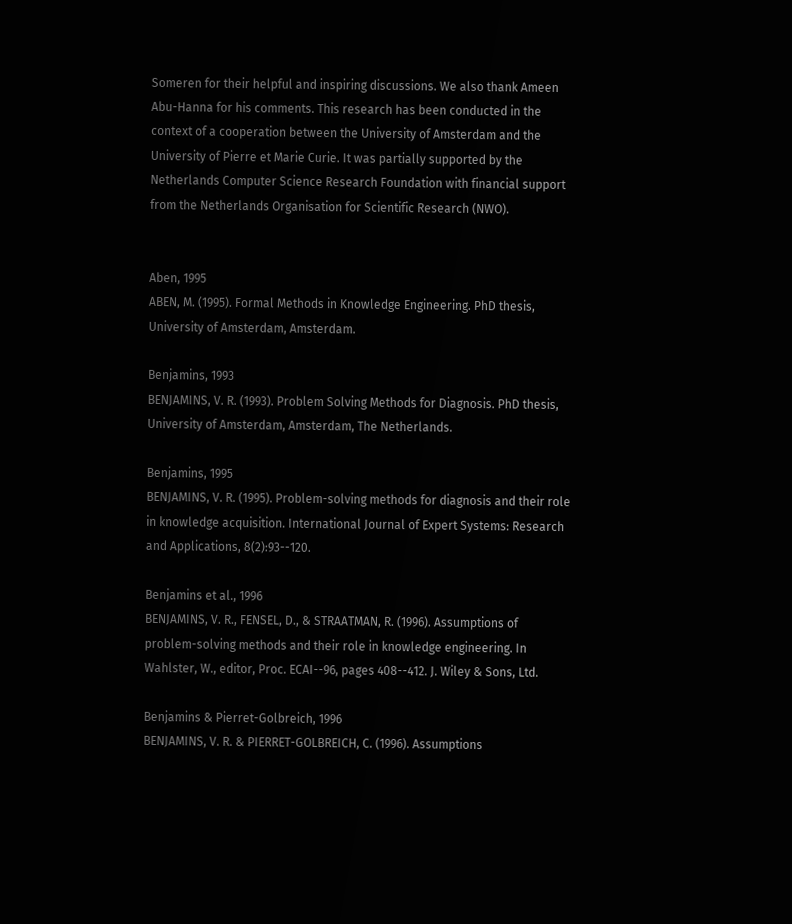Someren for their helpful and inspiring discussions. We also thank Ameen Abu-Hanna for his comments. This research has been conducted in the context of a cooperation between the University of Amsterdam and the University of Pierre et Marie Curie. It was partially supported by the Netherlands Computer Science Research Foundation with financial support from the Netherlands Organisation for Scientific Research (NWO).


Aben, 1995
ABEN, M. (1995). Formal Methods in Knowledge Engineering. PhD thesis, University of Amsterdam, Amsterdam.

Benjamins, 1993
BENJAMINS, V. R. (1993). Problem Solving Methods for Diagnosis. PhD thesis, University of Amsterdam, Amsterdam, The Netherlands.

Benjamins, 1995
BENJAMINS, V. R. (1995). Problem-solving methods for diagnosis and their role in knowledge acquisition. International Journal of Expert Systems: Research and Applications, 8(2):93--120.

Benjamins et al., 1996
BENJAMINS, V. R., FENSEL, D., & STRAATMAN, R. (1996). Assumptions of problem-solving methods and their role in knowledge engineering. In Wahlster, W., editor, Proc. ECAI--96, pages 408--412. J. Wiley & Sons, Ltd.

Benjamins & Pierret-Golbreich, 1996
BENJAMINS, V. R. & PIERRET-GOLBREICH, C. (1996). Assumptions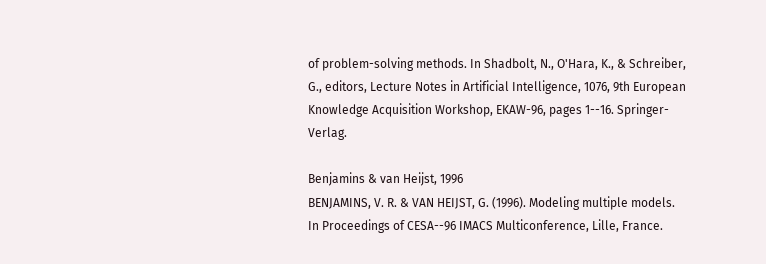of problem-solving methods. In Shadbolt, N., O'Hara, K., & Schreiber, G., editors, Lecture Notes in Artificial Intelligence, 1076, 9th European Knowledge Acquisition Workshop, EKAW-96, pages 1--16. Springer-Verlag.

Benjamins & van Heijst, 1996
BENJAMINS, V. R. & VAN HEIJST, G. (1996). Modeling multiple models. In Proceedings of CESA--96 IMACS Multiconference, Lille, France.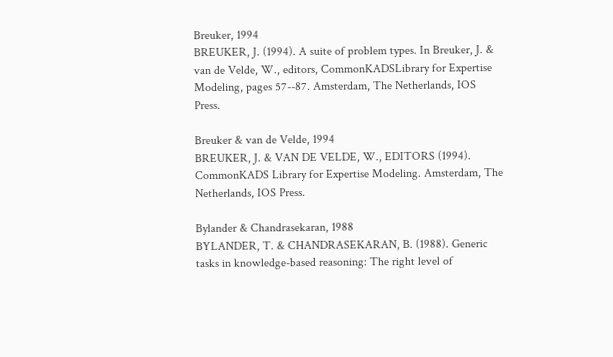Breuker, 1994
BREUKER, J. (1994). A suite of problem types. In Breuker, J. & van de Velde, W., editors, CommonKADSLibrary for Expertise Modeling, pages 57--87. Amsterdam, The Netherlands, IOS Press.

Breuker & van de Velde, 1994
BREUKER, J. & VAN DE VELDE, W., EDITORS (1994). CommonKADS Library for Expertise Modeling. Amsterdam, The Netherlands, IOS Press.

Bylander & Chandrasekaran, 1988
BYLANDER, T. & CHANDRASEKARAN, B. (1988). Generic tasks in knowledge-based reasoning: The right level of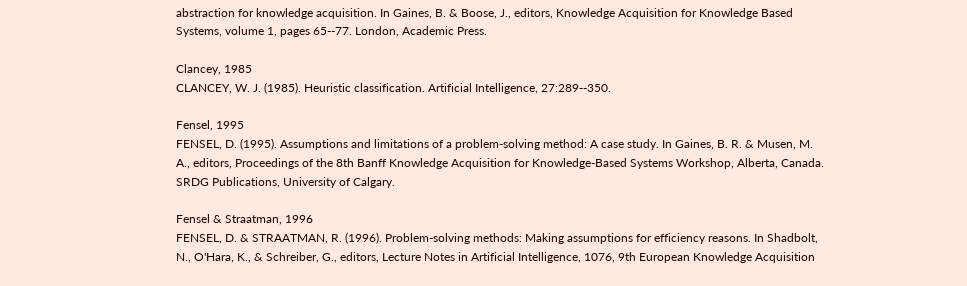abstraction for knowledge acquisition. In Gaines, B. & Boose, J., editors, Knowledge Acquisition for Knowledge Based Systems, volume 1, pages 65--77. London, Academic Press.

Clancey, 1985
CLANCEY, W. J. (1985). Heuristic classification. Artificial Intelligence, 27:289--350.

Fensel, 1995
FENSEL, D. (1995). Assumptions and limitations of a problem-solving method: A case study. In Gaines, B. R. & Musen, M. A., editors, Proceedings of the 8th Banff Knowledge Acquisition for Knowledge-Based Systems Workshop, Alberta, Canada. SRDG Publications, University of Calgary.

Fensel & Straatman, 1996
FENSEL, D. & STRAATMAN, R. (1996). Problem-solving methods: Making assumptions for efficiency reasons. In Shadbolt, N., O'Hara, K., & Schreiber, G., editors, Lecture Notes in Artificial Intelligence, 1076, 9th European Knowledge Acquisition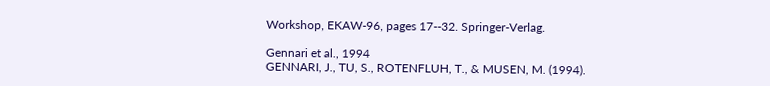Workshop, EKAW-96, pages 17--32. Springer-Verlag.

Gennari et al., 1994
GENNARI, J., TU, S., ROTENFLUH, T., & MUSEN, M. (1994).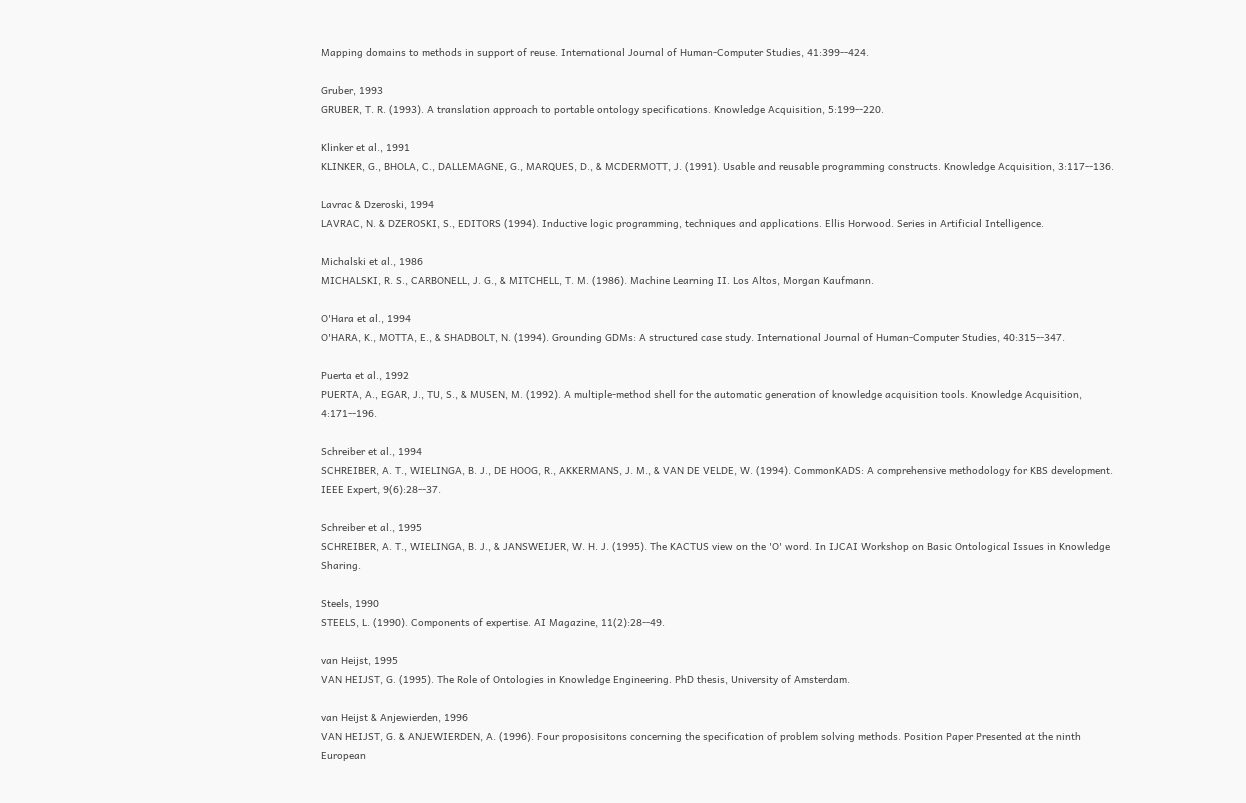Mapping domains to methods in support of reuse. International Journal of Human-Computer Studies, 41:399--424.

Gruber, 1993
GRUBER, T. R. (1993). A translation approach to portable ontology specifications. Knowledge Acquisition, 5:199--220.

Klinker et al., 1991
KLINKER, G., BHOLA, C., DALLEMAGNE, G., MARQUES, D., & MCDERMOTT, J. (1991). Usable and reusable programming constructs. Knowledge Acquisition, 3:117--136.

Lavrac & Dzeroski, 1994
LAVRAC, N. & DZEROSKI, S., EDITORS (1994). Inductive logic programming, techniques and applications. Ellis Horwood. Series in Artificial Intelligence.

Michalski et al., 1986
MICHALSKI, R. S., CARBONELL, J. G., & MITCHELL, T. M. (1986). Machine Learning II. Los Altos, Morgan Kaufmann.

O'Hara et al., 1994
O'HARA, K., MOTTA, E., & SHADBOLT, N. (1994). Grounding GDMs: A structured case study. International Journal of Human-Computer Studies, 40:315--347.

Puerta et al., 1992
PUERTA, A., EGAR, J., TU, S., & MUSEN, M. (1992). A multiple-method shell for the automatic generation of knowledge acquisition tools. Knowledge Acquisition, 4:171--196.

Schreiber et al., 1994
SCHREIBER, A. T., WIELINGA, B. J., DE HOOG, R., AKKERMANS, J. M., & VAN DE VELDE, W. (1994). CommonKADS: A comprehensive methodology for KBS development. IEEE Expert, 9(6):28--37.

Schreiber et al., 1995
SCHREIBER, A. T., WIELINGA, B. J., & JANSWEIJER, W. H. J. (1995). The KACTUS view on the 'O' word. In IJCAI Workshop on Basic Ontological Issues in Knowledge Sharing.

Steels, 1990
STEELS, L. (1990). Components of expertise. AI Magazine, 11(2):28--49.

van Heijst, 1995
VAN HEIJST, G. (1995). The Role of Ontologies in Knowledge Engineering. PhD thesis, University of Amsterdam.

van Heijst & Anjewierden, 1996
VAN HEIJST, G. & ANJEWIERDEN, A. (1996). Four proposisitons concerning the specification of problem solving methods. Position Paper Presented at the ninth European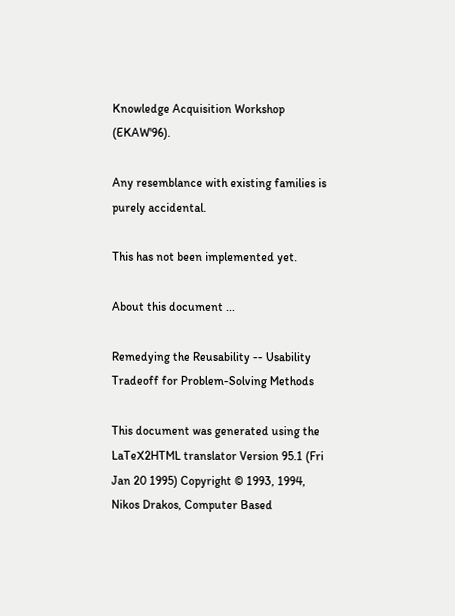Knowledge Acquisition Workshop (EKAW'96).

Any resemblance with existing families is purely accidental.

This has not been implemented yet.

About this document ...

Remedying the Reusability -- Usability Tradeoff for Problem-Solving Methods

This document was generated using the LaTeX2HTML translator Version 95.1 (Fri Jan 20 1995) Copyright © 1993, 1994, Nikos Drakos, Computer Based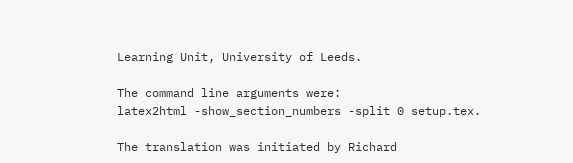Learning Unit, University of Leeds.

The command line arguments were:
latex2html -show_section_numbers -split 0 setup.tex.

The translation was initiated by Richard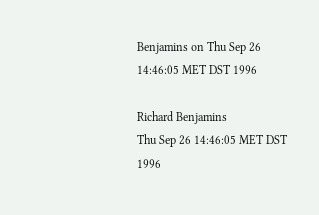Benjamins on Thu Sep 26 14:46:05 MET DST 1996

Richard Benjamins
Thu Sep 26 14:46:05 MET DST 1996